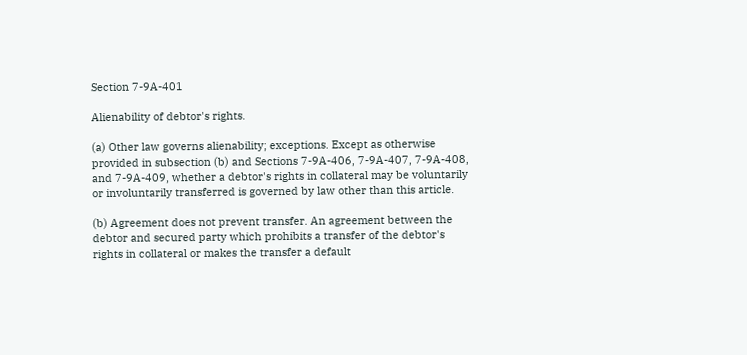Section 7-9A-401

Alienability of debtor's rights.

(a) Other law governs alienability; exceptions. Except as otherwise provided in subsection (b) and Sections 7-9A-406, 7-9A-407, 7-9A-408, and 7-9A-409, whether a debtor's rights in collateral may be voluntarily or involuntarily transferred is governed by law other than this article.

(b) Agreement does not prevent transfer. An agreement between the debtor and secured party which prohibits a transfer of the debtor's rights in collateral or makes the transfer a default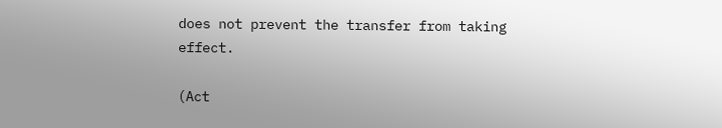does not prevent the transfer from taking effect.

(Act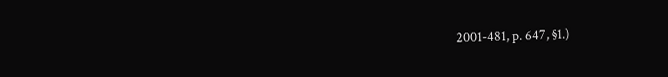2001-481, p. 647, §1.)